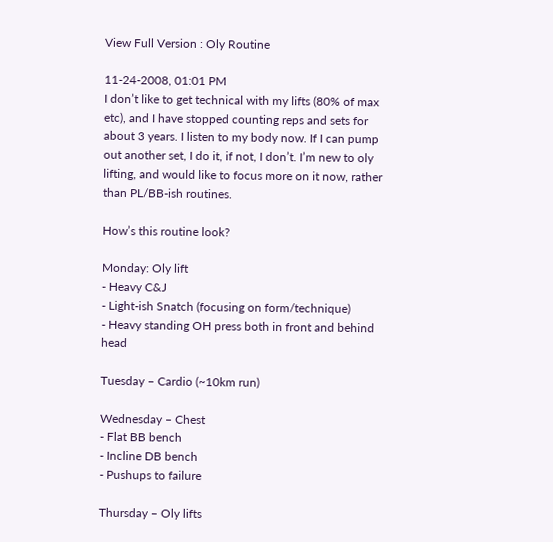View Full Version : Oly Routine

11-24-2008, 01:01 PM
I don’t like to get technical with my lifts (80% of max etc), and I have stopped counting reps and sets for about 3 years. I listen to my body now. If I can pump out another set, I do it, if not, I don’t. I’m new to oly lifting, and would like to focus more on it now, rather than PL/BB-ish routines.

How’s this routine look?

Monday: Oly lift
- Heavy C&J
- Light-ish Snatch (focusing on form/technique)
- Heavy standing OH press both in front and behind head

Tuesday – Cardio (~10km run)

Wednesday – Chest
- Flat BB bench
- Incline DB bench
- Pushups to failure

Thursday – Oly lifts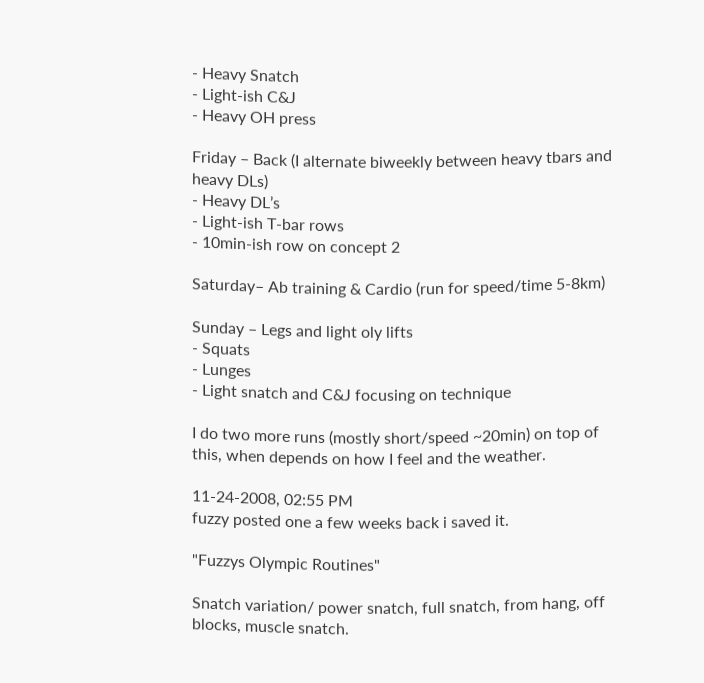- Heavy Snatch
- Light-ish C&J
- Heavy OH press

Friday – Back (I alternate biweekly between heavy tbars and heavy DLs)
- Heavy DL’s
- Light-ish T-bar rows
- 10min-ish row on concept 2

Saturday– Ab training & Cardio (run for speed/time 5-8km)

Sunday – Legs and light oly lifts
- Squats
- Lunges
- Light snatch and C&J focusing on technique

I do two more runs (mostly short/speed ~20min) on top of this, when depends on how I feel and the weather.

11-24-2008, 02:55 PM
fuzzy posted one a few weeks back i saved it.

"Fuzzys Olympic Routines"

Snatch variation/ power snatch, full snatch, from hang, off blocks, muscle snatch.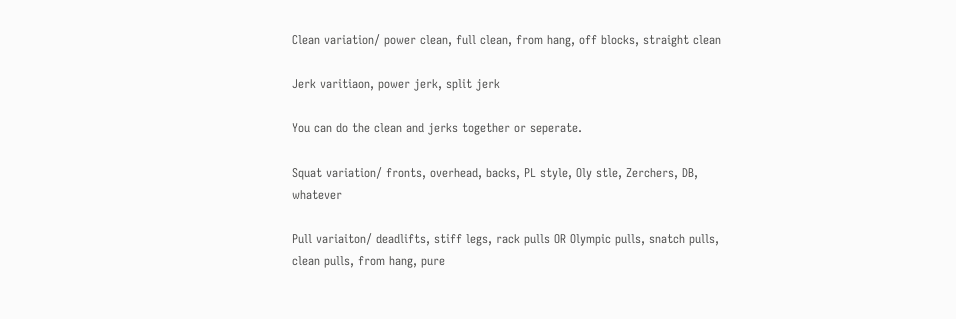Clean variation/ power clean, full clean, from hang, off blocks, straight clean

Jerk varitiaon, power jerk, split jerk

You can do the clean and jerks together or seperate.

Squat variation/ fronts, overhead, backs, PL style, Oly stle, Zerchers, DB, whatever

Pull variaiton/ deadlifts, stiff legs, rack pulls OR Olympic pulls, snatch pulls, clean pulls, from hang, pure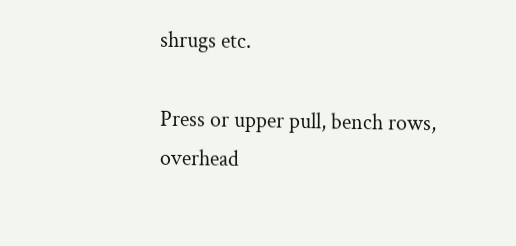shrugs etc.

Press or upper pull, bench rows, overhead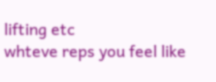lifting etc
whteve reps you feel like